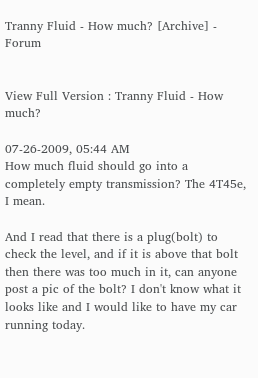Tranny Fluid - How much? [Archive] - Forum


View Full Version : Tranny Fluid - How much?

07-26-2009, 05:44 AM
How much fluid should go into a completely empty transmission? The 4T45e, I mean.

And I read that there is a plug(bolt) to check the level, and if it is above that bolt then there was too much in it, can anyone post a pic of the bolt? I don't know what it looks like and I would like to have my car running today.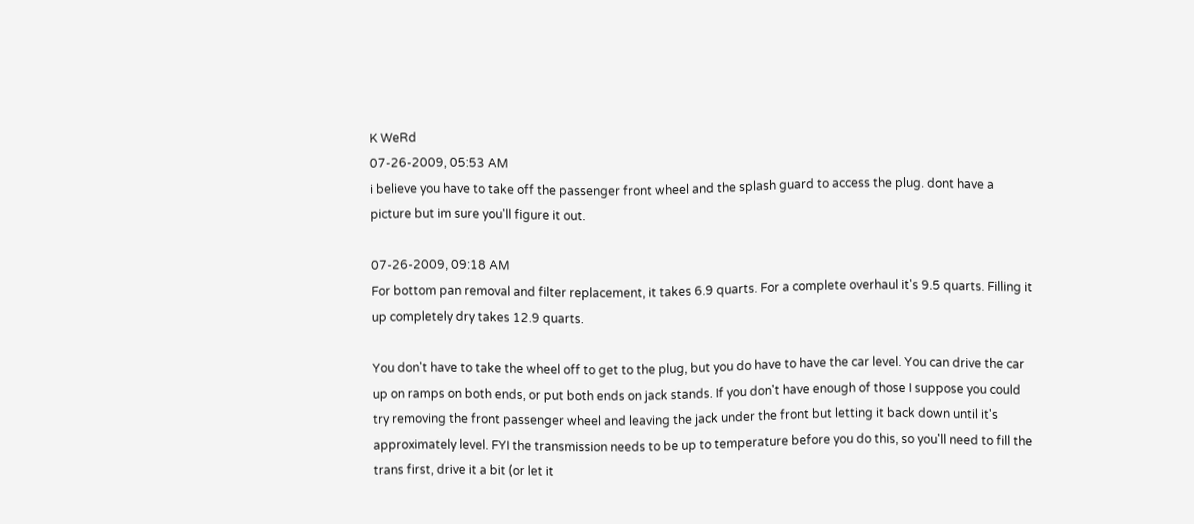K WeRd
07-26-2009, 05:53 AM
i believe you have to take off the passenger front wheel and the splash guard to access the plug. dont have a picture but im sure you'll figure it out.

07-26-2009, 09:18 AM
For bottom pan removal and filter replacement, it takes 6.9 quarts. For a complete overhaul it's 9.5 quarts. Filling it up completely dry takes 12.9 quarts.

You don't have to take the wheel off to get to the plug, but you do have to have the car level. You can drive the car up on ramps on both ends, or put both ends on jack stands. If you don't have enough of those I suppose you could try removing the front passenger wheel and leaving the jack under the front but letting it back down until it's approximately level. FYI the transmission needs to be up to temperature before you do this, so you'll need to fill the trans first, drive it a bit (or let it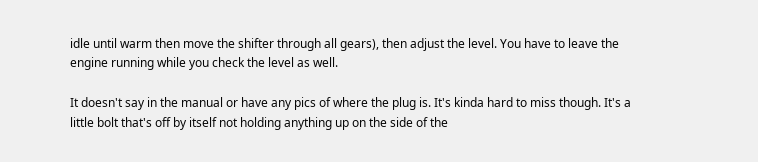idle until warm then move the shifter through all gears), then adjust the level. You have to leave the engine running while you check the level as well.

It doesn't say in the manual or have any pics of where the plug is. It's kinda hard to miss though. It's a little bolt that's off by itself not holding anything up on the side of the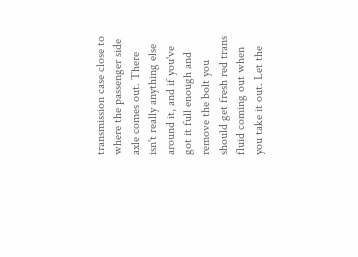transmission case close to where the passenger side axle comes out. There isn't really anything else around it, and if you've got it full enough and remove the bolt you should get fresh red trans fluid coming out when you take it out. Let the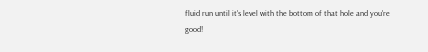fluid run until it's level with the bottom of that hole and you're good!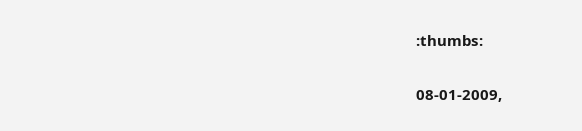:thumbs:

08-01-2009,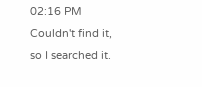02:16 PM
Couldn't find it, so I searched it.